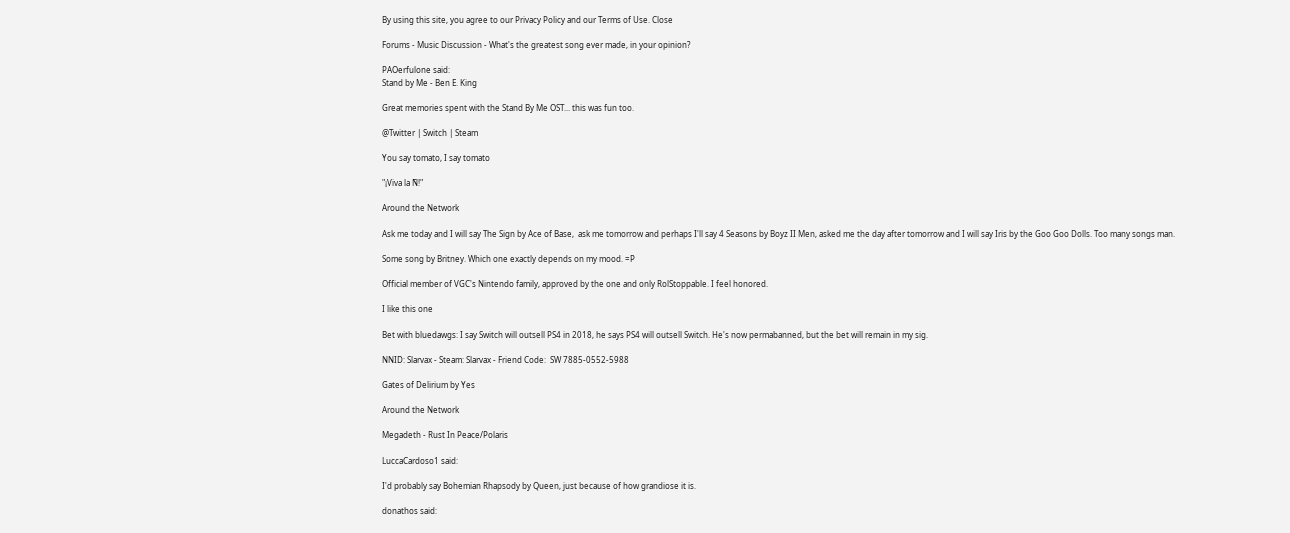By using this site, you agree to our Privacy Policy and our Terms of Use. Close

Forums - Music Discussion - What's the greatest song ever made, in your opinion?

PAOerfulone said:
Stand by Me - Ben E. King

Great memories spent with the Stand By Me OST... this was fun too.

@Twitter | Switch | Steam

You say tomato, I say tomato

"¡Viva la Ñ!"

Around the Network

Ask me today and I will say The Sign by Ace of Base,  ask me tomorrow and perhaps I'll say 4 Seasons by Boyz II Men, asked me the day after tomorrow and I will say Iris by the Goo Goo Dolls. Too many songs man.

Some song by Britney. Which one exactly depends on my mood. =P

Official member of VGC's Nintendo family, approved by the one and only RolStoppable. I feel honored.

I like this one

Bet with bluedawgs: I say Switch will outsell PS4 in 2018, he says PS4 will outsell Switch. He's now permabanned, but the bet will remain in my sig.

NNID: Slarvax - Steam: Slarvax - Friend Code:  SW 7885-0552-5988

Gates of Delirium by Yes

Around the Network

Megadeth - Rust In Peace/Polaris

LuccaCardoso1 said:

I'd probably say Bohemian Rhapsody by Queen, just because of how grandiose it is.

donathos said: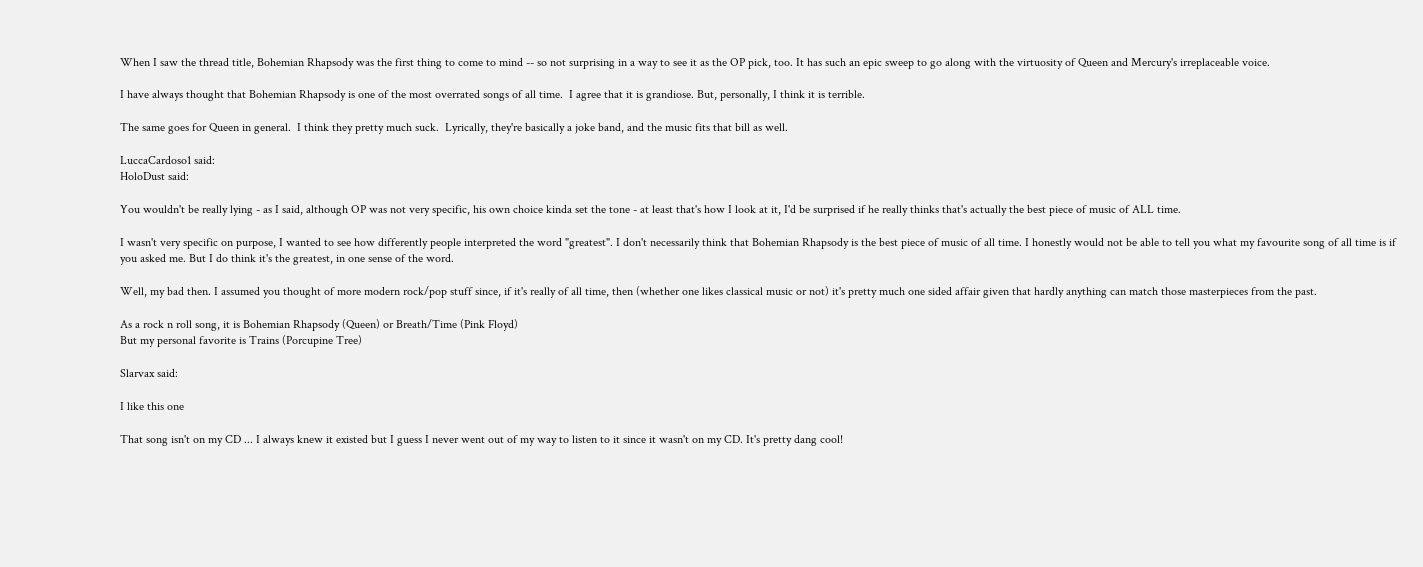When I saw the thread title, Bohemian Rhapsody was the first thing to come to mind -- so not surprising in a way to see it as the OP pick, too. It has such an epic sweep to go along with the virtuosity of Queen and Mercury's irreplaceable voice.

I have always thought that Bohemian Rhapsody is one of the most overrated songs of all time.  I agree that it is grandiose. But, personally, I think it is terrible.

The same goes for Queen in general.  I think they pretty much suck.  Lyrically, they're basically a joke band, and the music fits that bill as well.

LuccaCardoso1 said:
HoloDust said:

You wouldn't be really lying - as I said, although OP was not very specific, his own choice kinda set the tone - at least that's how I look at it, I'd be surprised if he really thinks that's actually the best piece of music of ALL time.

I wasn't very specific on purpose, I wanted to see how differently people interpreted the word "greatest". I don't necessarily think that Bohemian Rhapsody is the best piece of music of all time. I honestly would not be able to tell you what my favourite song of all time is if you asked me. But I do think it's the greatest, in one sense of the word.

Well, my bad then. I assumed you thought of more modern rock/pop stuff since, if it's really of all time, then (whether one likes classical music or not) it's pretty much one sided affair given that hardly anything can match those masterpieces from the past.

As a rock n roll song, it is Bohemian Rhapsody (Queen) or Breath/Time (Pink Floyd)
But my personal favorite is Trains (Porcupine Tree)

Slarvax said:

I like this one

That song isn't on my CD ... I always knew it existed but I guess I never went out of my way to listen to it since it wasn't on my CD. It's pretty dang cool!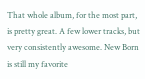That whole album, for the most part, is pretty great. A few lower tracks, but very consistently awesome. New Born is still my favorite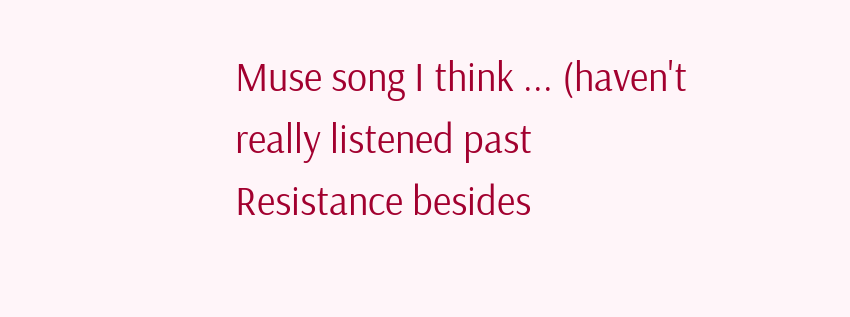Muse song I think ... (haven't really listened past Resistance besides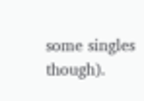some singles though).